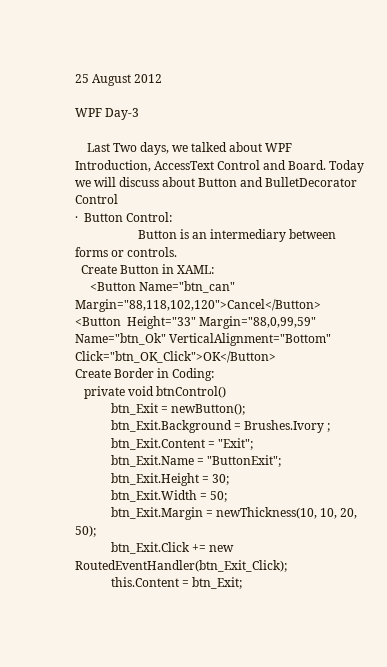25 August 2012

WPF Day-3

    Last Two days, we talked about WPF Introduction, AccessText Control and Board. Today we will discuss about Button and BulletDecorator Control
·  Button Control:
                     Button is an intermediary between forms or controls.
  Create Button in XAML:
     <Button Name="btn_can" Margin="88,118,102,120">Cancel</Button>
<Button  Height="33" Margin="88,0,99,59" Name="btn_Ok" VerticalAlignment="Bottom" Click="btn_OK_Click">OK</Button>
Create Border in Coding:
   private void btnControl()
            btn_Exit = newButton();
            btn_Exit.Background = Brushes.Ivory ;
            btn_Exit.Content = "Exit";
            btn_Exit.Name = "ButtonExit";
            btn_Exit.Height = 30;
            btn_Exit.Width = 50;
            btn_Exit.Margin = newThickness(10, 10, 20, 50);
            btn_Exit.Click += new RoutedEventHandler(btn_Exit_Click);
            this.Content = btn_Exit;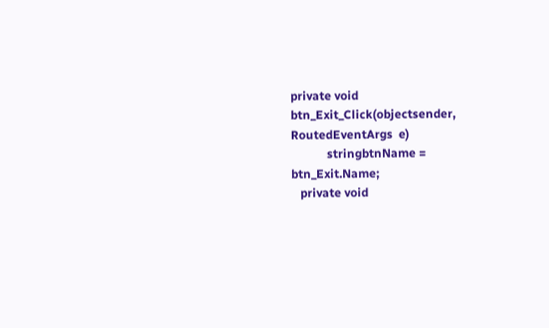private void btn_Exit_Click(objectsender, RoutedEventArgs  e)
            stringbtnName = btn_Exit.Name;
   private void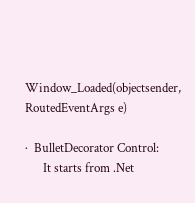Window_Loaded(objectsender, RoutedEventArgs e)

·  BulletDecorator Control:
      It starts from .Net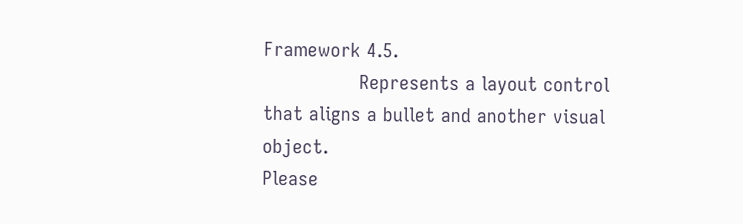Framework 4.5.
                Represents a layout control that aligns a bullet and another visual object.
Please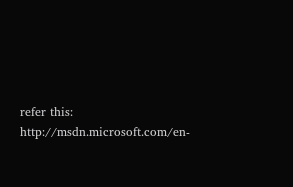refer this: http://msdn.microsoft.com/en-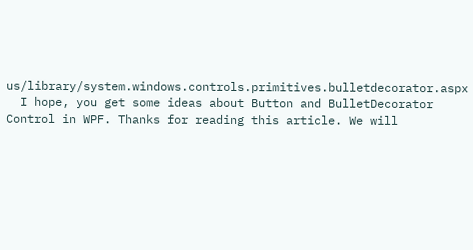us/library/system.windows.controls.primitives.bulletdecorator.aspx
  I hope, you get some ideas about Button and BulletDecorator Control in WPF. Thanks for reading this article. We will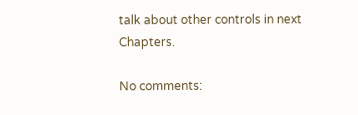talk about other controls in next Chapters.

No comments: